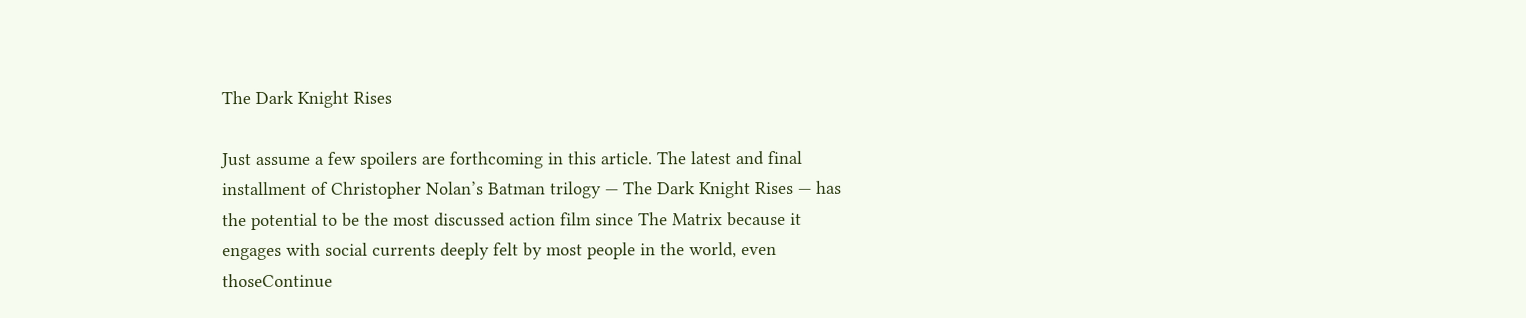The Dark Knight Rises

Just assume a few spoilers are forthcoming in this article. The latest and final installment of Christopher Nolan’s Batman trilogy — The Dark Knight Rises — has the potential to be the most discussed action film since The Matrix because it engages with social currents deeply felt by most people in the world, even thoseContinue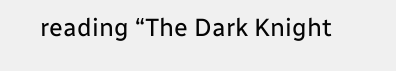reading “The Dark Knight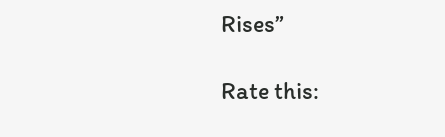Rises”

Rate this: